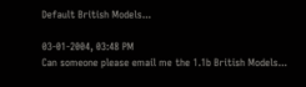Default British Models...

03-01-2004, 03:48 PM
Can someone please email me the 1.1b British Models...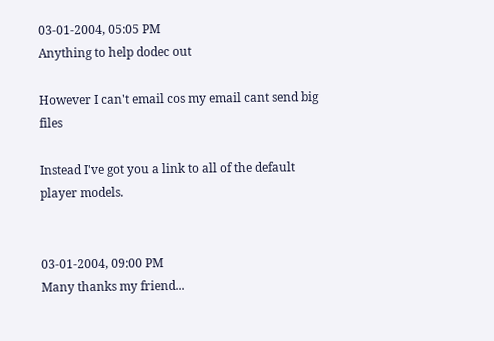03-01-2004, 05:05 PM
Anything to help dodec out

However I can't email cos my email cant send big files

Instead I've got you a link to all of the default player models.


03-01-2004, 09:00 PM
Many thanks my friend...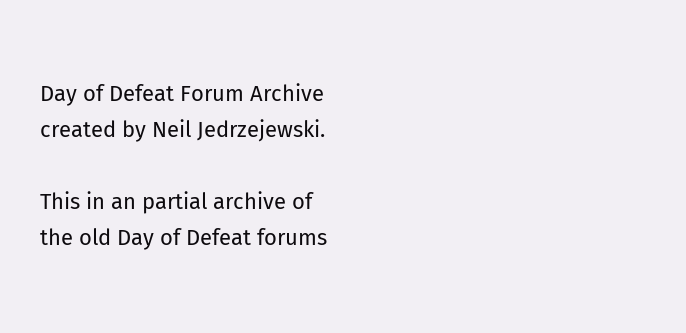Day of Defeat Forum Archive created by Neil Jedrzejewski.

This in an partial archive of the old Day of Defeat forums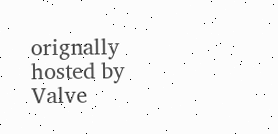orignally hosted by Valve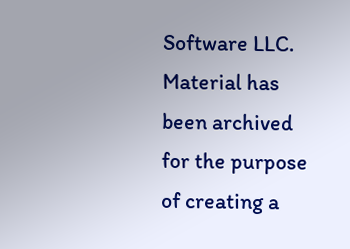Software LLC.
Material has been archived for the purpose of creating a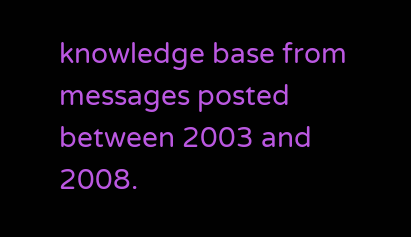knowledge base from messages posted between 2003 and 2008.